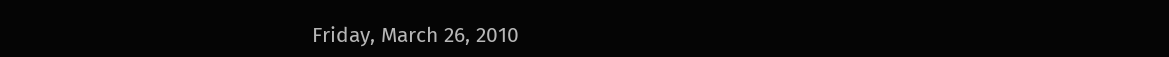Friday, March 26, 2010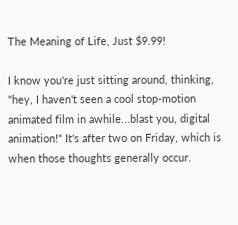The Meaning of Life, Just $9.99!

I know you're just sitting around, thinking, "hey, I haven't seen a cool stop-motion animated film in awhile...blast you, digital animation!" It's after two on Friday, which is when those thoughts generally occur.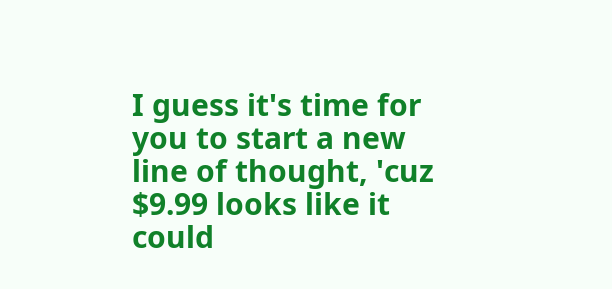I guess it's time for you to start a new line of thought, 'cuz $9.99 looks like it could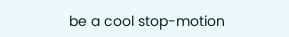be a cool stop-motion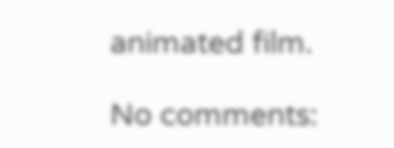animated film.

No comments: